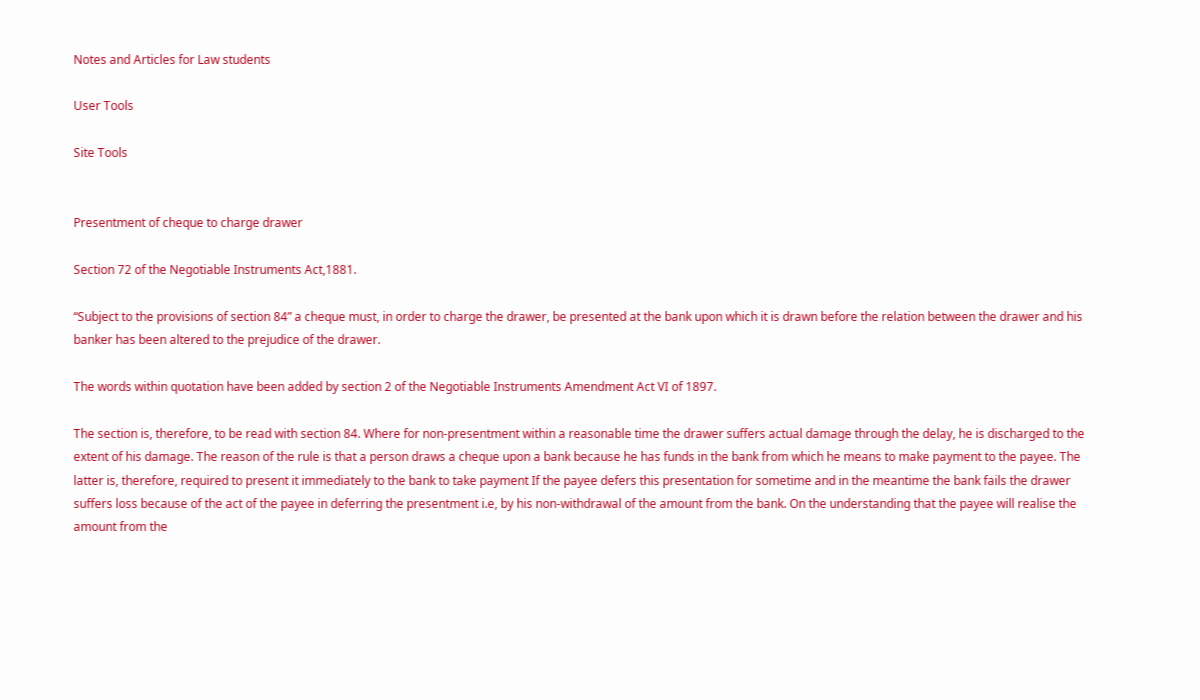Notes and Articles for Law students

User Tools

Site Tools


Presentment of cheque to charge drawer

Section 72 of the Negotiable Instruments Act,1881.

“Subject to the provisions of section 84” a cheque must, in order to charge the drawer, be presented at the bank upon which it is drawn before the relation between the drawer and his banker has been altered to the prejudice of the drawer.

The words within quotation have been added by section 2 of the Negotiable Instruments Amendment Act VI of 1897.

The section is, therefore, to be read with section 84. Where for non-presentment within a reasonable time the drawer suffers actual damage through the delay, he is discharged to the extent of his damage. The reason of the rule is that a person draws a cheque upon a bank because he has funds in the bank from which he means to make payment to the payee. The latter is, therefore, required to present it immediately to the bank to take payment If the payee defers this presentation for sometime and in the meantime the bank fails the drawer suffers loss because of the act of the payee in deferring the presentment i.e, by his non-withdrawal of the amount from the bank. On the understanding that the payee will realise the amount from the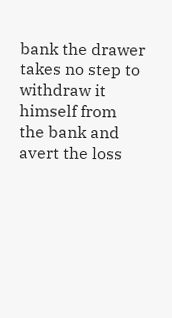bank the drawer takes no step to withdraw it himself from the bank and avert the loss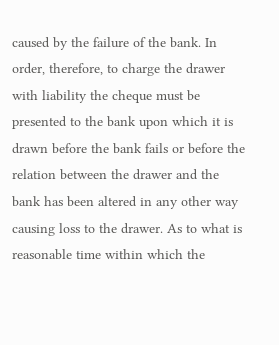caused by the failure of the bank. In order, therefore, to charge the drawer with liability the cheque must be presented to the bank upon which it is drawn before the bank fails or before the relation between the drawer and the bank has been altered in any other way causing loss to the drawer. As to what is reasonable time within which the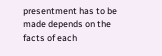presentment has to be made depends on the facts of each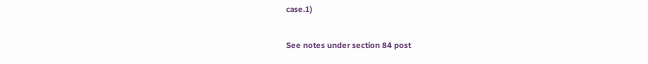case.1)

See notes under section 84 post